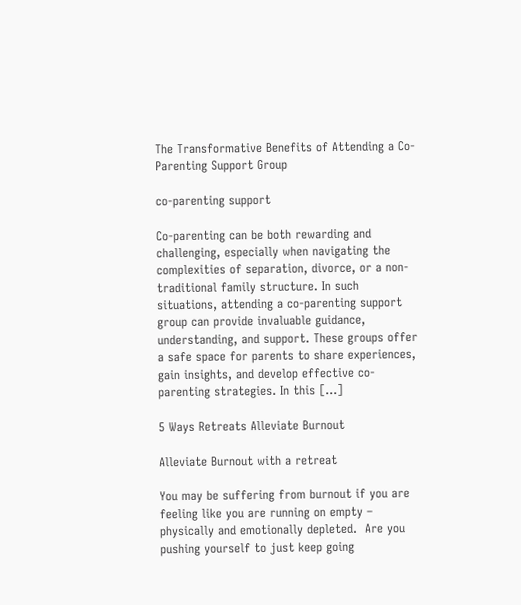The Transformative Benefits of Attending a Co-Parenting Support Group

co-parenting support

Co-parenting can be both rewarding and challenging, especially when navigating the complexities of separation, divorce, or a non-traditional family structure. In such situations, attending a co-parenting support group can provide invaluable guidance, understanding, and support. These groups offer a safe space for parents to share experiences, gain insights, and develop effective co-parenting strategies. In this […]

5 Ways Retreats Alleviate Burnout

Alleviate Burnout with a retreat

You may be suffering from burnout if you are feeling like you are running on empty – physically and emotionally depleted.  Are you pushing yourself to just keep going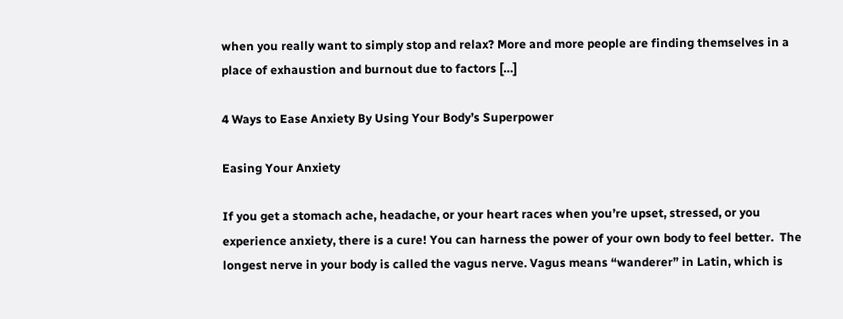when you really want to simply stop and relax? More and more people are finding themselves in a place of exhaustion and burnout due to factors […]

4 Ways to Ease Anxiety By Using Your Body’s Superpower

Easing Your Anxiety

If you get a stomach ache, headache, or your heart races when you’re upset, stressed, or you experience anxiety, there is a cure! You can harness the power of your own body to feel better.  The longest nerve in your body is called the vagus nerve. Vagus means “wanderer” in Latin, which is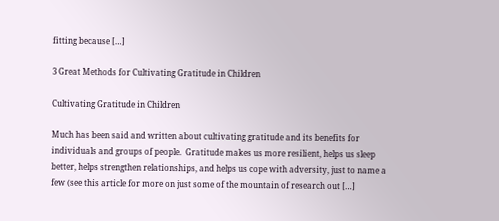fitting because […]

3 Great Methods for Cultivating Gratitude in Children

Cultivating Gratitude in Children

Much has been said and written about cultivating gratitude and its benefits for individuals and groups of people.  Gratitude makes us more resilient, helps us sleep better, helps strengthen relationships, and helps us cope with adversity, just to name a few (see this article for more on just some of the mountain of research out […]